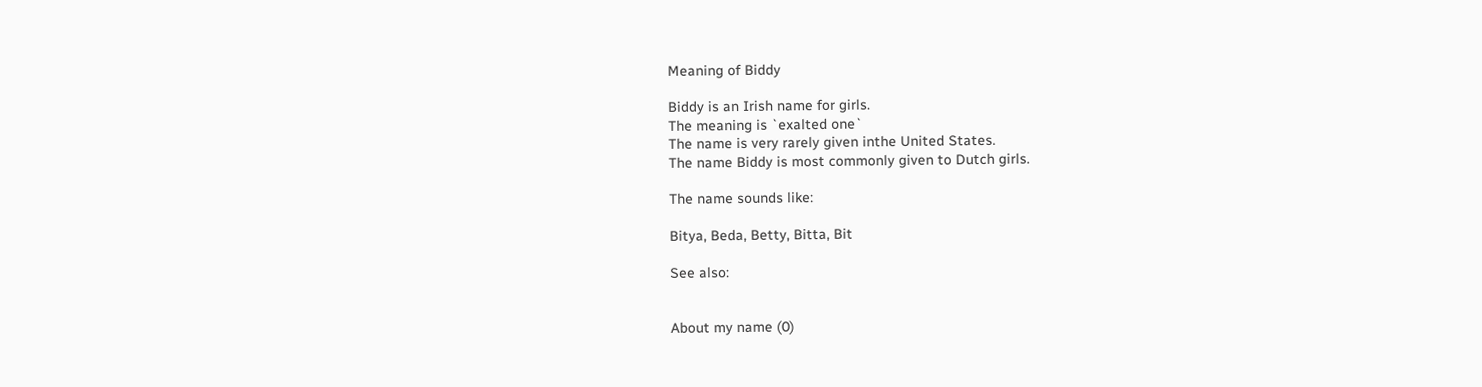Meaning of Biddy

Biddy is an Irish name for girls.
The meaning is `exalted one`
The name is very rarely given inthe United States.
The name Biddy is most commonly given to Dutch girls.

The name sounds like:

Bitya, Beda, Betty, Bitta, Bit

See also:


About my name (0)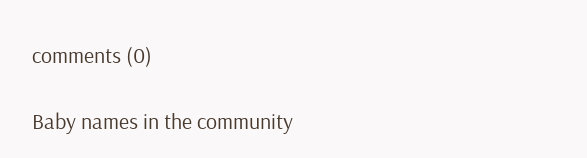comments (0)

Baby names in the community